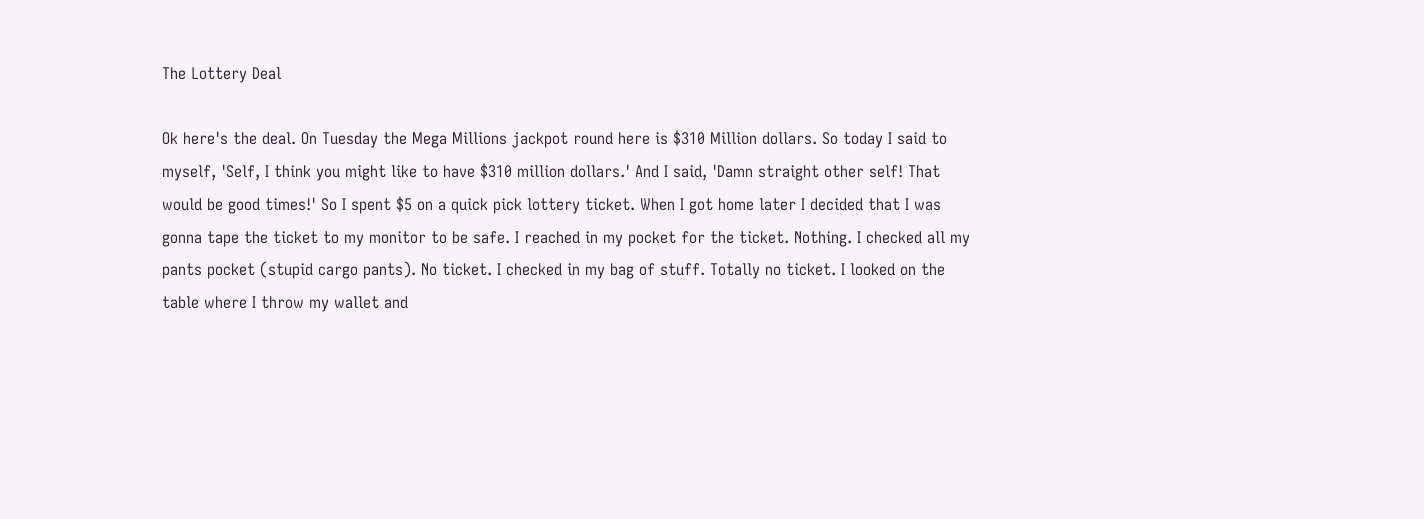The Lottery Deal

Ok here's the deal. On Tuesday the Mega Millions jackpot round here is $310 Million dollars. So today I said to myself, 'Self, I think you might like to have $310 million dollars.' And I said, 'Damn straight other self! That would be good times!' So I spent $5 on a quick pick lottery ticket. When I got home later I decided that I was gonna tape the ticket to my monitor to be safe. I reached in my pocket for the ticket. Nothing. I checked all my pants pocket (stupid cargo pants). No ticket. I checked in my bag of stuff. Totally no ticket. I looked on the table where I throw my wallet and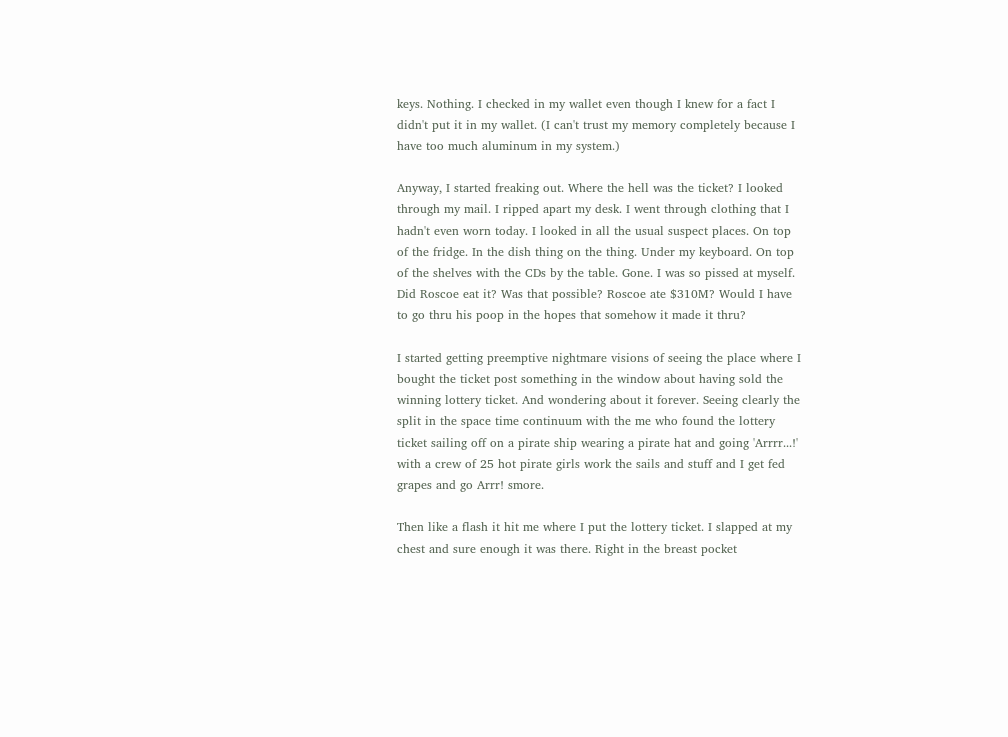keys. Nothing. I checked in my wallet even though I knew for a fact I didn't put it in my wallet. (I can't trust my memory completely because I have too much aluminum in my system.)

Anyway, I started freaking out. Where the hell was the ticket? I looked through my mail. I ripped apart my desk. I went through clothing that I hadn't even worn today. I looked in all the usual suspect places. On top of the fridge. In the dish thing on the thing. Under my keyboard. On top of the shelves with the CDs by the table. Gone. I was so pissed at myself. Did Roscoe eat it? Was that possible? Roscoe ate $310M? Would I have to go thru his poop in the hopes that somehow it made it thru?

I started getting preemptive nightmare visions of seeing the place where I bought the ticket post something in the window about having sold the winning lottery ticket. And wondering about it forever. Seeing clearly the split in the space time continuum with the me who found the lottery ticket sailing off on a pirate ship wearing a pirate hat and going 'Arrrr...!' with a crew of 25 hot pirate girls work the sails and stuff and I get fed grapes and go Arrr! smore.

Then like a flash it hit me where I put the lottery ticket. I slapped at my chest and sure enough it was there. Right in the breast pocket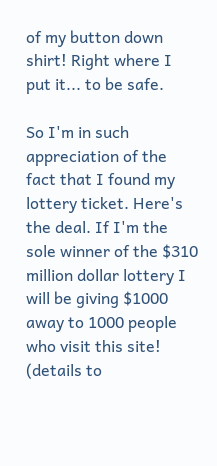of my button down shirt! Right where I put it... to be safe.

So I'm in such appreciation of the fact that I found my lottery ticket. Here's the deal. If I'm the sole winner of the $310 million dollar lottery I will be giving $1000 away to 1000 people who visit this site! (details to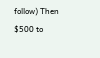follow) Then $500 to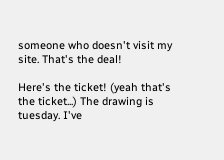someone who doesn't visit my site. That's the deal!

Here's the ticket! (yeah that's the ticket...) The drawing is tuesday. I've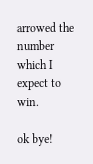arrowed the number which I expect to win.

ok bye!